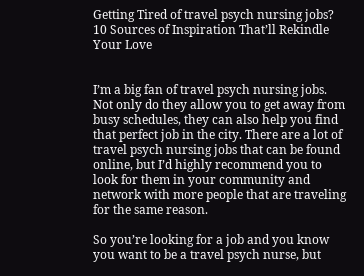Getting Tired of travel psych nursing jobs? 10 Sources of Inspiration That’ll Rekindle Your Love


I’m a big fan of travel psych nursing jobs. Not only do they allow you to get away from busy schedules, they can also help you find that perfect job in the city. There are a lot of travel psych nursing jobs that can be found online, but I’d highly recommend you to look for them in your community and network with more people that are traveling for the same reason.

So you’re looking for a job and you know you want to be a travel psych nurse, but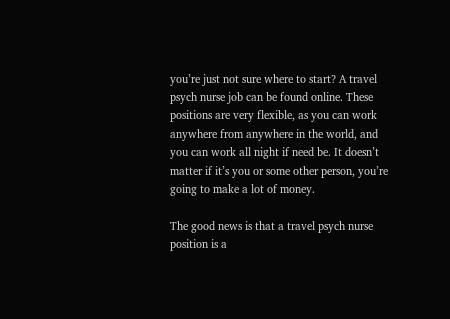you’re just not sure where to start? A travel psych nurse job can be found online. These positions are very flexible, as you can work anywhere from anywhere in the world, and you can work all night if need be. It doesn’t matter if it’s you or some other person, you’re going to make a lot of money.

The good news is that a travel psych nurse position is a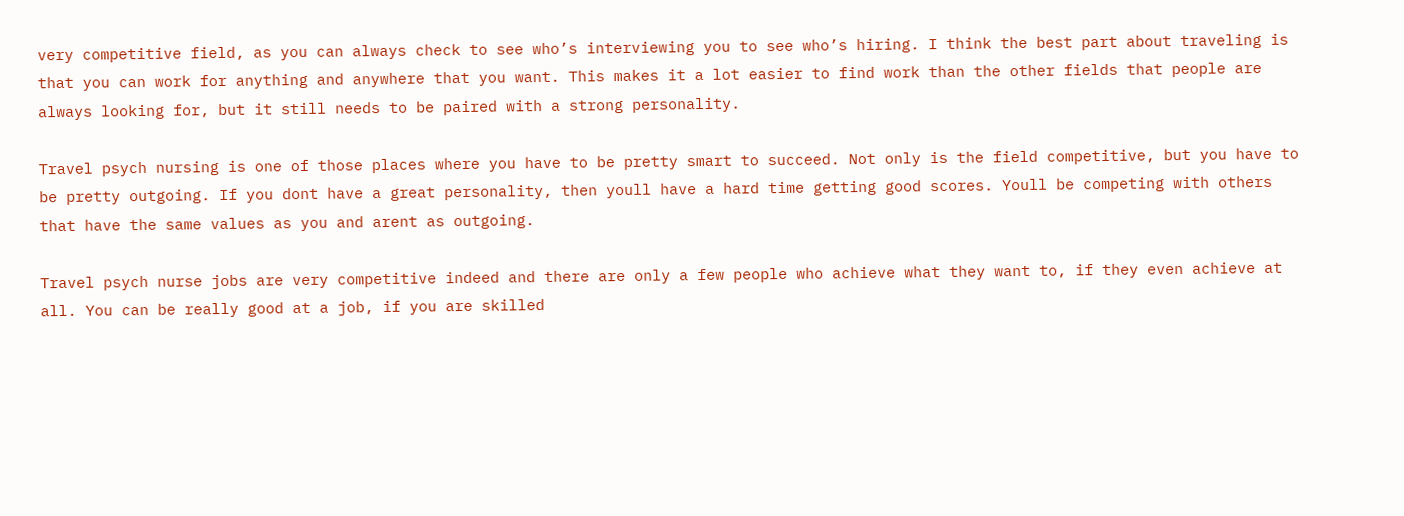very competitive field, as you can always check to see who’s interviewing you to see who’s hiring. I think the best part about traveling is that you can work for anything and anywhere that you want. This makes it a lot easier to find work than the other fields that people are always looking for, but it still needs to be paired with a strong personality.

Travel psych nursing is one of those places where you have to be pretty smart to succeed. Not only is the field competitive, but you have to be pretty outgoing. If you dont have a great personality, then youll have a hard time getting good scores. Youll be competing with others that have the same values as you and arent as outgoing.

Travel psych nurse jobs are very competitive indeed and there are only a few people who achieve what they want to, if they even achieve at all. You can be really good at a job, if you are skilled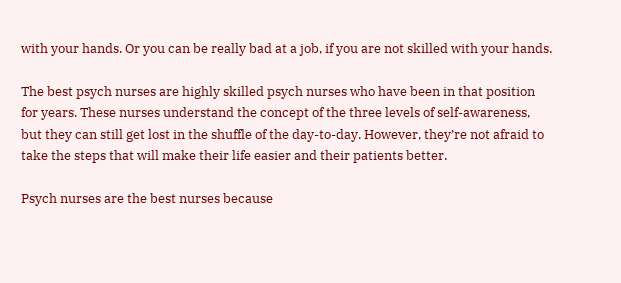with your hands. Or you can be really bad at a job, if you are not skilled with your hands.

The best psych nurses are highly skilled psych nurses who have been in that position for years. These nurses understand the concept of the three levels of self-awareness, but they can still get lost in the shuffle of the day-to-day. However, they’re not afraid to take the steps that will make their life easier and their patients better.

Psych nurses are the best nurses because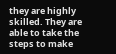they are highly skilled. They are able to take the steps to make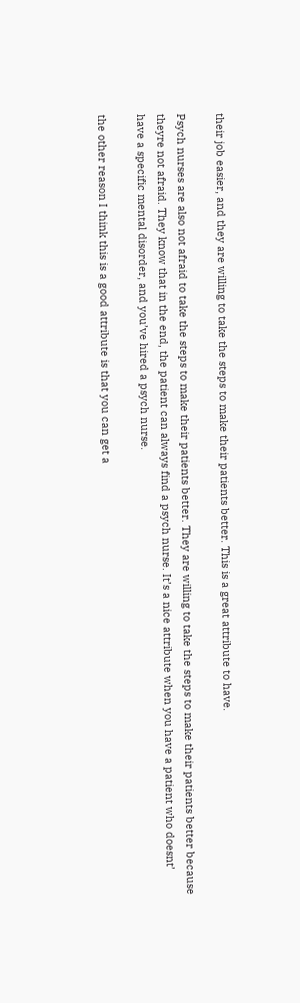their job easier, and they are willing to take the steps to make their patients better. This is a great attribute to have.

Psych nurses are also not afraid to take the steps to make their patients better. They are willing to take the steps to make their patients better because theyre not afraid. They know that in the end, the patient can always find a psych nurse. It’s a nice attribute when you have a patient who doesnt’ have a specific mental disorder, and you’ve hired a psych nurse.

the other reason I think this is a good attribute is that you can get a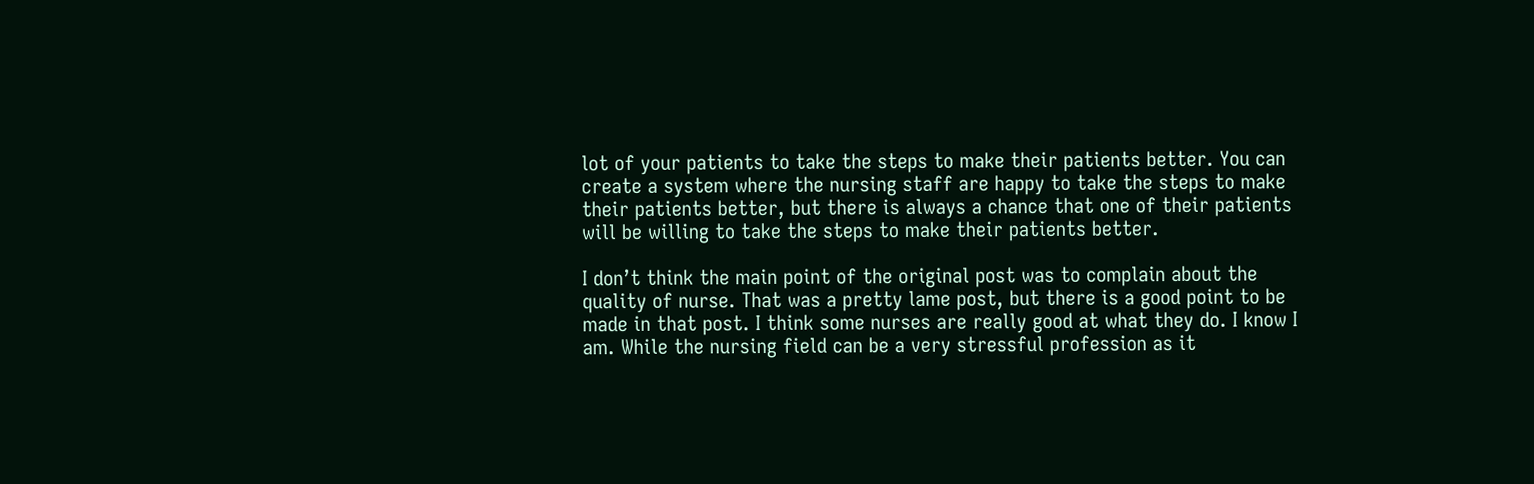lot of your patients to take the steps to make their patients better. You can create a system where the nursing staff are happy to take the steps to make their patients better, but there is always a chance that one of their patients will be willing to take the steps to make their patients better.

I don’t think the main point of the original post was to complain about the quality of nurse. That was a pretty lame post, but there is a good point to be made in that post. I think some nurses are really good at what they do. I know I am. While the nursing field can be a very stressful profession as it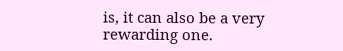is, it can also be a very rewarding one.